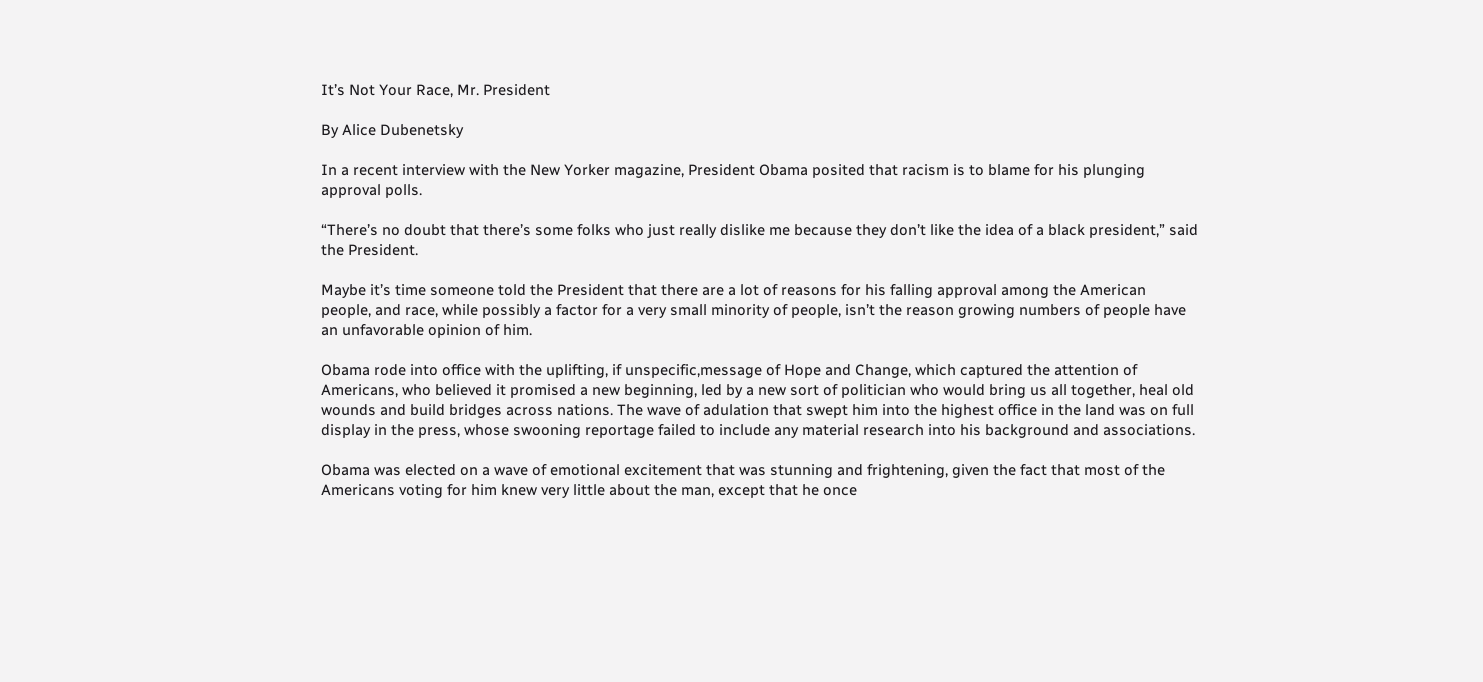It’s Not Your Race, Mr. President

By Alice Dubenetsky

In a recent interview with the New Yorker magazine, President Obama posited that racism is to blame for his plunging approval polls.

“There’s no doubt that there’s some folks who just really dislike me because they don’t like the idea of a black president,” said the President.

Maybe it’s time someone told the President that there are a lot of reasons for his falling approval among the American people, and race, while possibly a factor for a very small minority of people, isn’t the reason growing numbers of people have an unfavorable opinion of him.

Obama rode into office with the uplifting, if unspecific,message of Hope and Change, which captured the attention of Americans, who believed it promised a new beginning, led by a new sort of politician who would bring us all together, heal old wounds and build bridges across nations. The wave of adulation that swept him into the highest office in the land was on full display in the press, whose swooning reportage failed to include any material research into his background and associations.

Obama was elected on a wave of emotional excitement that was stunning and frightening, given the fact that most of the Americans voting for him knew very little about the man, except that he once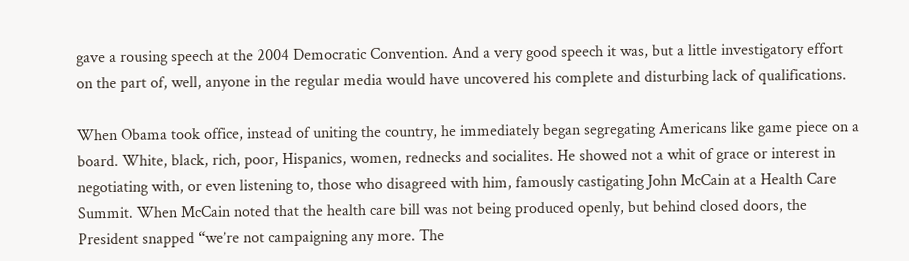gave a rousing speech at the 2004 Democratic Convention. And a very good speech it was, but a little investigatory effort on the part of, well, anyone in the regular media would have uncovered his complete and disturbing lack of qualifications.

When Obama took office, instead of uniting the country, he immediately began segregating Americans like game piece on a board. White, black, rich, poor, Hispanics, women, rednecks and socialites. He showed not a whit of grace or interest in negotiating with, or even listening to, those who disagreed with him, famously castigating John McCain at a Health Care Summit. When McCain noted that the health care bill was not being produced openly, but behind closed doors, the President snapped “we’re not campaigning any more. The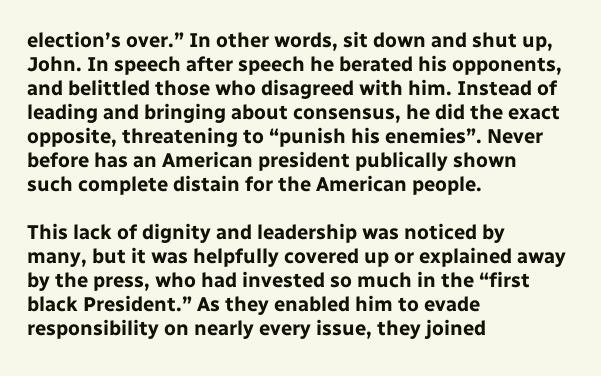election’s over.” In other words, sit down and shut up, John. In speech after speech he berated his opponents, and belittled those who disagreed with him. Instead of leading and bringing about consensus, he did the exact opposite, threatening to “punish his enemies”. Never before has an American president publically shown such complete distain for the American people.

This lack of dignity and leadership was noticed by many, but it was helpfully covered up or explained away by the press, who had invested so much in the “first black President.” As they enabled him to evade responsibility on nearly every issue, they joined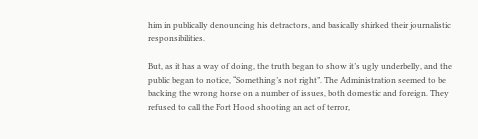him in publically denouncing his detractors, and basically shirked their journalistic responsibilities.

But, as it has a way of doing, the truth began to show it’s ugly underbelly, and the public began to notice, “Something’s not right”. The Administration seemed to be backing the wrong horse on a number of issues, both domestic and foreign. They refused to call the Fort Hood shooting an act of terror,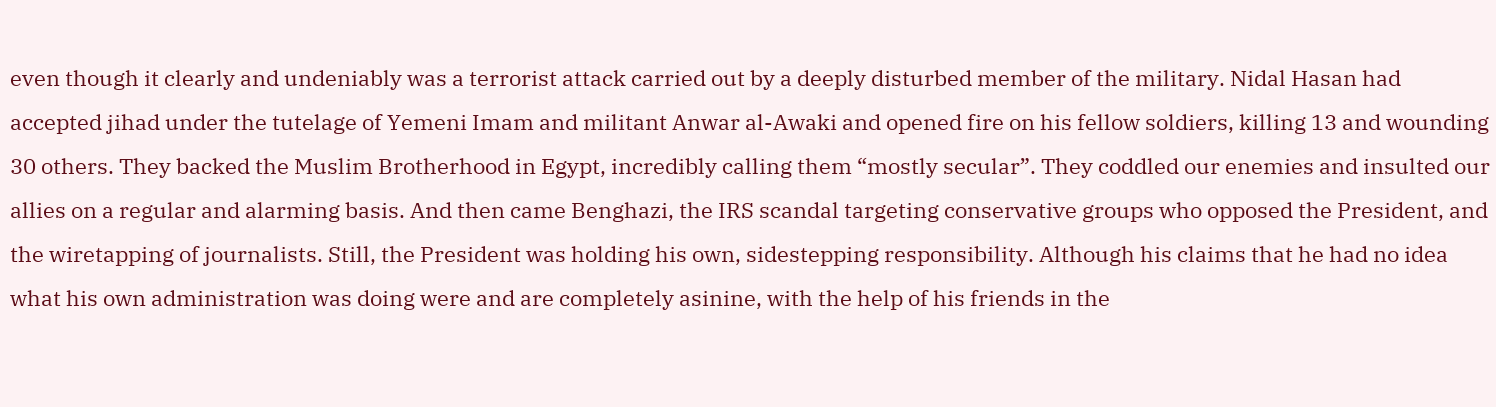even though it clearly and undeniably was a terrorist attack carried out by a deeply disturbed member of the military. Nidal Hasan had accepted jihad under the tutelage of Yemeni Imam and militant Anwar al-Awaki and opened fire on his fellow soldiers, killing 13 and wounding 30 others. They backed the Muslim Brotherhood in Egypt, incredibly calling them “mostly secular”. They coddled our enemies and insulted our allies on a regular and alarming basis. And then came Benghazi, the IRS scandal targeting conservative groups who opposed the President, and the wiretapping of journalists. Still, the President was holding his own, sidestepping responsibility. Although his claims that he had no idea what his own administration was doing were and are completely asinine, with the help of his friends in the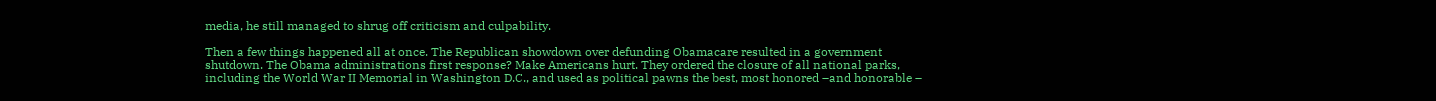media, he still managed to shrug off criticism and culpability.

Then a few things happened all at once. The Republican showdown over defunding Obamacare resulted in a government shutdown. The Obama administrations first response? Make Americans hurt. They ordered the closure of all national parks, including the World War II Memorial in Washington D.C., and used as political pawns the best, most honored –and honorable –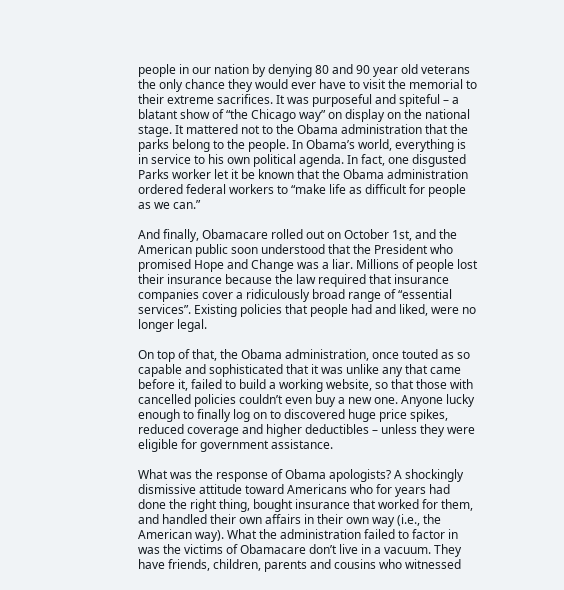people in our nation by denying 80 and 90 year old veterans the only chance they would ever have to visit the memorial to their extreme sacrifices. It was purposeful and spiteful – a blatant show of “the Chicago way” on display on the national stage. It mattered not to the Obama administration that the parks belong to the people. In Obama’s world, everything is in service to his own political agenda. In fact, one disgusted Parks worker let it be known that the Obama administration ordered federal workers to “make life as difficult for people as we can.”

And finally, Obamacare rolled out on October 1st, and the American public soon understood that the President who promised Hope and Change was a liar. Millions of people lost their insurance because the law required that insurance companies cover a ridiculously broad range of “essential services”. Existing policies that people had and liked, were no longer legal.

On top of that, the Obama administration, once touted as so capable and sophisticated that it was unlike any that came before it, failed to build a working website, so that those with cancelled policies couldn’t even buy a new one. Anyone lucky enough to finally log on to discovered huge price spikes, reduced coverage and higher deductibles – unless they were eligible for government assistance.

What was the response of Obama apologists? A shockingly dismissive attitude toward Americans who for years had done the right thing, bought insurance that worked for them, and handled their own affairs in their own way (i.e., the American way). What the administration failed to factor in was the victims of Obamacare don’t live in a vacuum. They have friends, children, parents and cousins who witnessed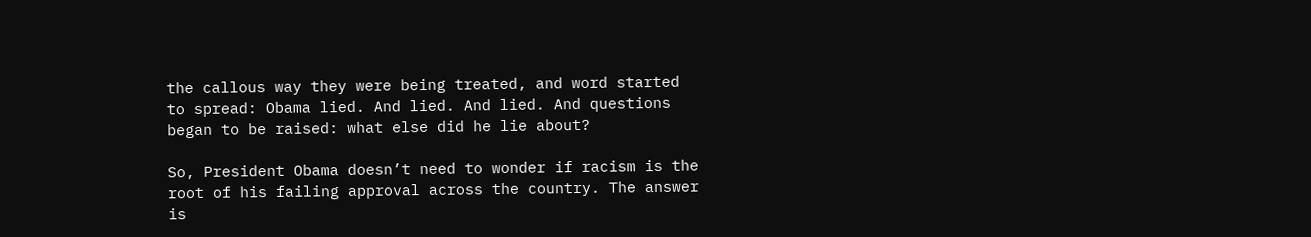the callous way they were being treated, and word started to spread: Obama lied. And lied. And lied. And questions began to be raised: what else did he lie about?

So, President Obama doesn’t need to wonder if racism is the root of his failing approval across the country. The answer is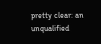pretty clear: an unqualified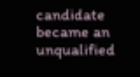candidate became an unqualified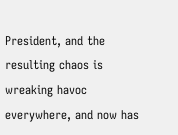President, and the resulting chaos is wreaking havoc everywhere, and now has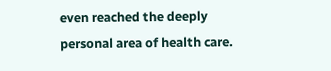even reached the deeply personal area of health care.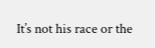It’s not his race or the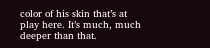color of his skin that’s at play here. It’s much, much deeper than that.